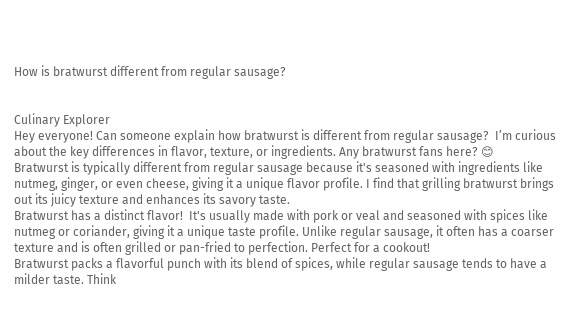How is bratwurst different from regular sausage?


Culinary Explorer
Hey everyone! Can someone explain how bratwurst is different from regular sausage?  I’m curious about the key differences in flavor, texture, or ingredients. Any bratwurst fans here? 😊
Bratwurst is typically different from regular sausage because it's seasoned with ingredients like nutmeg, ginger, or even cheese, giving it a unique flavor profile. I find that grilling bratwurst brings out its juicy texture and enhances its savory taste.
Bratwurst has a distinct flavor!  It's usually made with pork or veal and seasoned with spices like nutmeg or coriander, giving it a unique taste profile. Unlike regular sausage, it often has a coarser texture and is often grilled or pan-fried to perfection. Perfect for a cookout!
Bratwurst packs a flavorful punch with its blend of spices, while regular sausage tends to have a milder taste. Think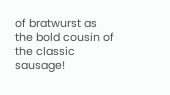of bratwurst as the bold cousin of the classic sausage!